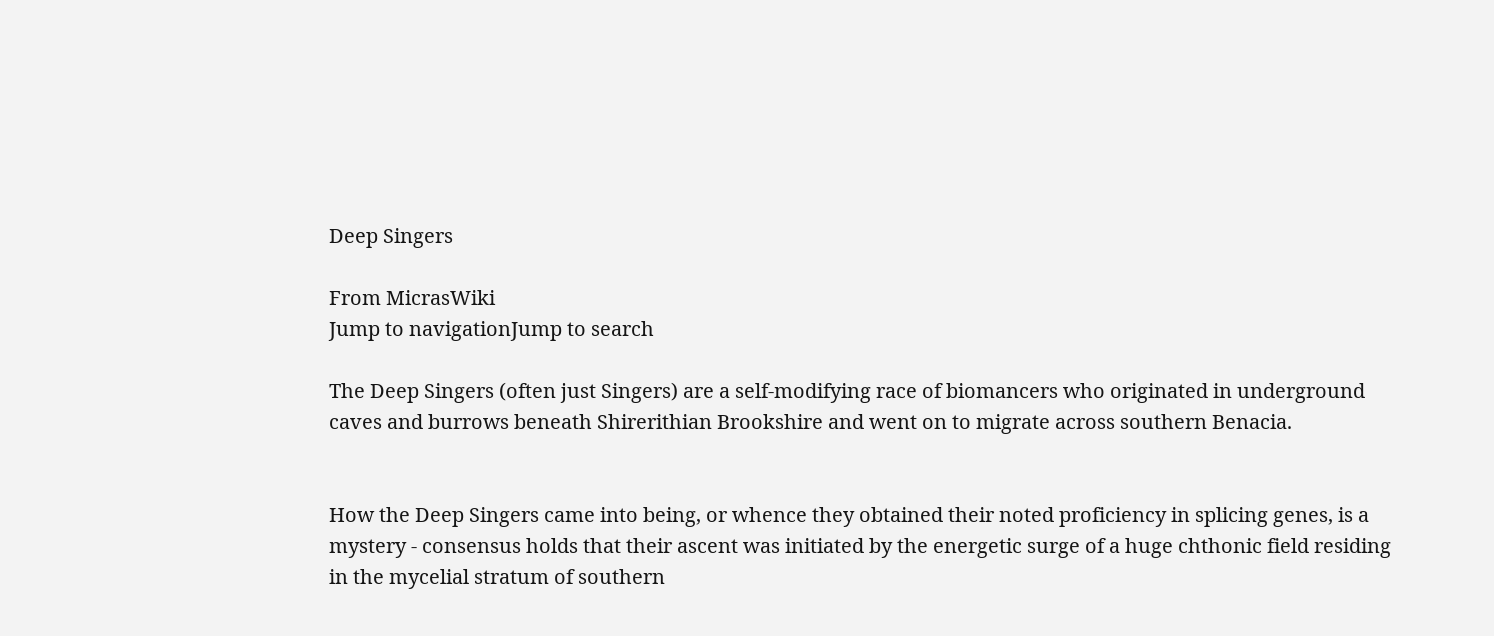Deep Singers

From MicrasWiki
Jump to navigationJump to search

The Deep Singers (often just Singers) are a self-modifying race of biomancers who originated in underground caves and burrows beneath Shirerithian Brookshire and went on to migrate across southern Benacia.


How the Deep Singers came into being, or whence they obtained their noted proficiency in splicing genes, is a mystery - consensus holds that their ascent was initiated by the energetic surge of a huge chthonic field residing in the mycelial stratum of southern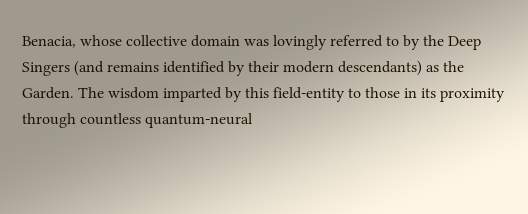Benacia, whose collective domain was lovingly referred to by the Deep Singers (and remains identified by their modern descendants) as the Garden. The wisdom imparted by this field-entity to those in its proximity through countless quantum-neural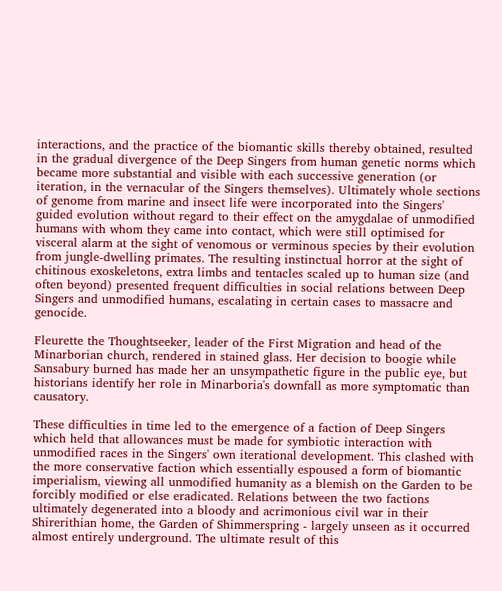interactions, and the practice of the biomantic skills thereby obtained, resulted in the gradual divergence of the Deep Singers from human genetic norms which became more substantial and visible with each successive generation (or iteration, in the vernacular of the Singers themselves). Ultimately whole sections of genome from marine and insect life were incorporated into the Singers' guided evolution without regard to their effect on the amygdalae of unmodified humans with whom they came into contact, which were still optimised for visceral alarm at the sight of venomous or verminous species by their evolution from jungle-dwelling primates. The resulting instinctual horror at the sight of chitinous exoskeletons, extra limbs and tentacles scaled up to human size (and often beyond) presented frequent difficulties in social relations between Deep Singers and unmodified humans, escalating in certain cases to massacre and genocide.

Fleurette the Thoughtseeker, leader of the First Migration and head of the Minarborian church, rendered in stained glass. Her decision to boogie while Sansabury burned has made her an unsympathetic figure in the public eye, but historians identify her role in Minarboria's downfall as more symptomatic than causatory.

These difficulties in time led to the emergence of a faction of Deep Singers which held that allowances must be made for symbiotic interaction with unmodified races in the Singers' own iterational development. This clashed with the more conservative faction which essentially espoused a form of biomantic imperialism, viewing all unmodified humanity as a blemish on the Garden to be forcibly modified or else eradicated. Relations between the two factions ultimately degenerated into a bloody and acrimonious civil war in their Shirerithian home, the Garden of Shimmerspring - largely unseen as it occurred almost entirely underground. The ultimate result of this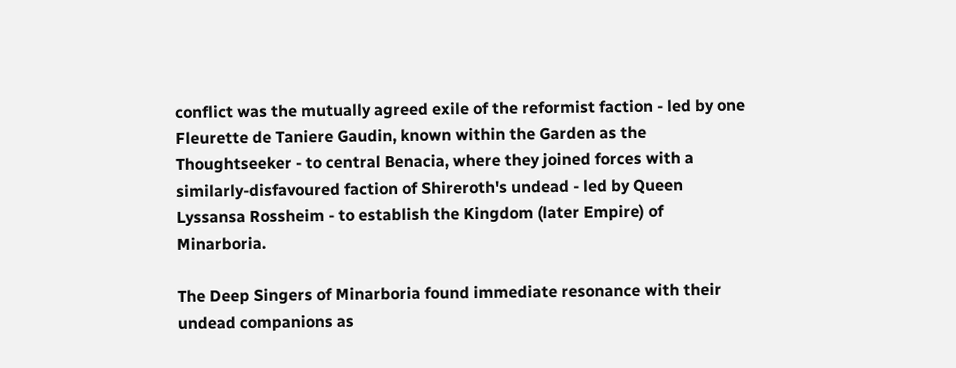conflict was the mutually agreed exile of the reformist faction - led by one Fleurette de Taniere Gaudin, known within the Garden as the Thoughtseeker - to central Benacia, where they joined forces with a similarly-disfavoured faction of Shireroth's undead - led by Queen Lyssansa Rossheim - to establish the Kingdom (later Empire) of Minarboria.

The Deep Singers of Minarboria found immediate resonance with their undead companions as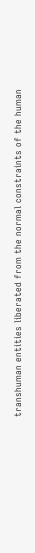transhuman entities liberated from the normal constraints of the human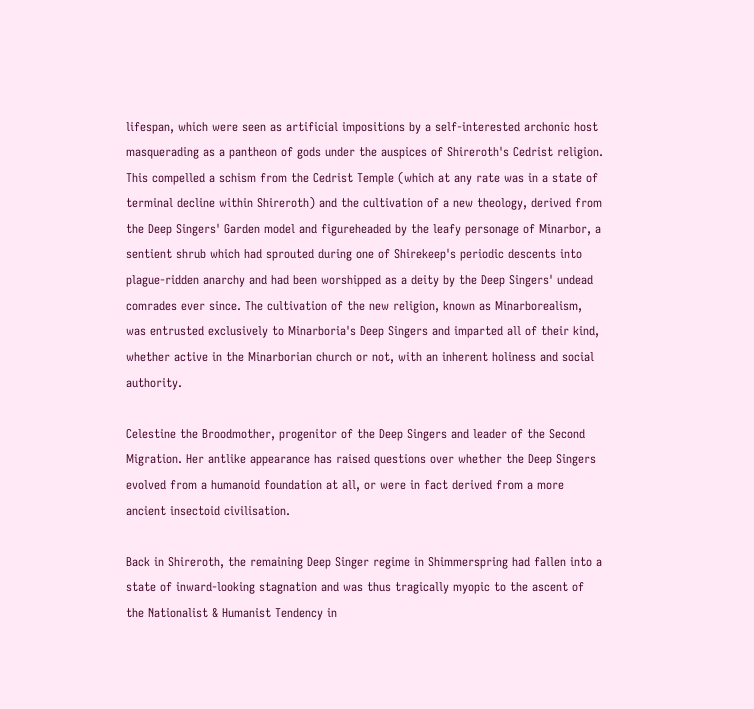lifespan, which were seen as artificial impositions by a self-interested archonic host masquerading as a pantheon of gods under the auspices of Shireroth's Cedrist religion. This compelled a schism from the Cedrist Temple (which at any rate was in a state of terminal decline within Shireroth) and the cultivation of a new theology, derived from the Deep Singers' Garden model and figureheaded by the leafy personage of Minarbor, a sentient shrub which had sprouted during one of Shirekeep's periodic descents into plague-ridden anarchy and had been worshipped as a deity by the Deep Singers' undead comrades ever since. The cultivation of the new religion, known as Minarborealism, was entrusted exclusively to Minarboria's Deep Singers and imparted all of their kind, whether active in the Minarborian church or not, with an inherent holiness and social authority.

Celestine the Broodmother, progenitor of the Deep Singers and leader of the Second Migration. Her antlike appearance has raised questions over whether the Deep Singers evolved from a humanoid foundation at all, or were in fact derived from a more ancient insectoid civilisation.

Back in Shireroth, the remaining Deep Singer regime in Shimmerspring had fallen into a state of inward-looking stagnation and was thus tragically myopic to the ascent of the Nationalist & Humanist Tendency in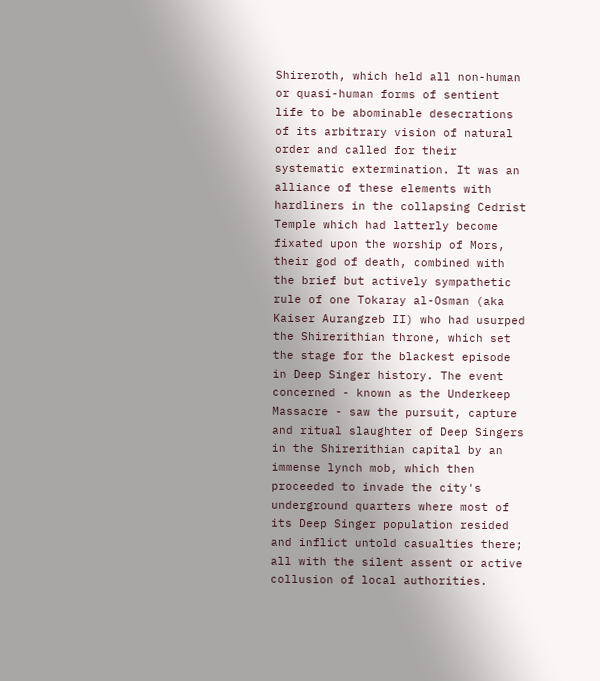Shireroth, which held all non-human or quasi-human forms of sentient life to be abominable desecrations of its arbitrary vision of natural order and called for their systematic extermination. It was an alliance of these elements with hardliners in the collapsing Cedrist Temple which had latterly become fixated upon the worship of Mors, their god of death, combined with the brief but actively sympathetic rule of one Tokaray al-Osman (aka Kaiser Aurangzeb II) who had usurped the Shirerithian throne, which set the stage for the blackest episode in Deep Singer history. The event concerned - known as the Underkeep Massacre - saw the pursuit, capture and ritual slaughter of Deep Singers in the Shirerithian capital by an immense lynch mob, which then proceeded to invade the city's underground quarters where most of its Deep Singer population resided and inflict untold casualties there; all with the silent assent or active collusion of local authorities.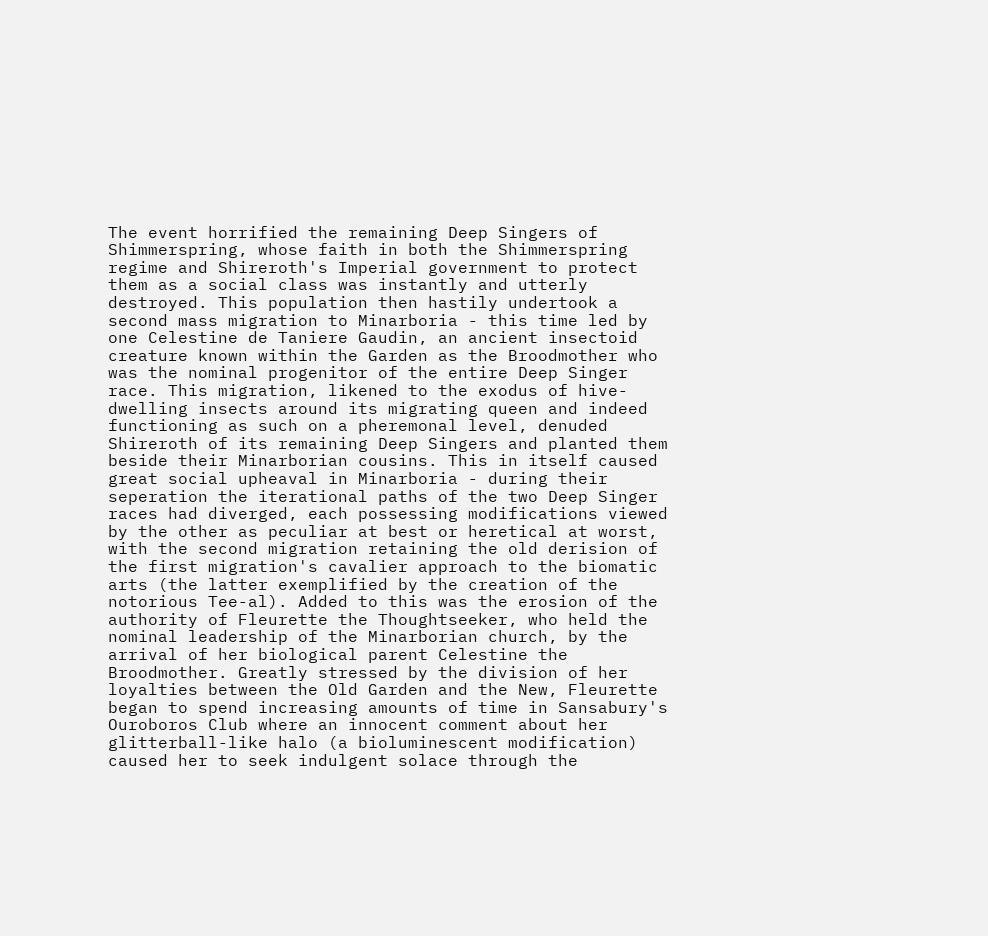The event horrified the remaining Deep Singers of Shimmerspring, whose faith in both the Shimmerspring regime and Shireroth's Imperial government to protect them as a social class was instantly and utterly destroyed. This population then hastily undertook a second mass migration to Minarboria - this time led by one Celestine de Taniere Gaudin, an ancient insectoid creature known within the Garden as the Broodmother who was the nominal progenitor of the entire Deep Singer race. This migration, likened to the exodus of hive-dwelling insects around its migrating queen and indeed functioning as such on a pheremonal level, denuded Shireroth of its remaining Deep Singers and planted them beside their Minarborian cousins. This in itself caused great social upheaval in Minarboria - during their seperation the iterational paths of the two Deep Singer races had diverged, each possessing modifications viewed by the other as peculiar at best or heretical at worst, with the second migration retaining the old derision of the first migration's cavalier approach to the biomatic arts (the latter exemplified by the creation of the notorious Tee-al). Added to this was the erosion of the authority of Fleurette the Thoughtseeker, who held the nominal leadership of the Minarborian church, by the arrival of her biological parent Celestine the Broodmother. Greatly stressed by the division of her loyalties between the Old Garden and the New, Fleurette began to spend increasing amounts of time in Sansabury's Ouroboros Club where an innocent comment about her glitterball-like halo (a bioluminescent modification) caused her to seek indulgent solace through the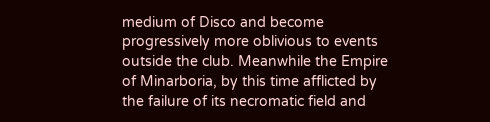medium of Disco and become progressively more oblivious to events outside the club. Meanwhile the Empire of Minarboria, by this time afflicted by the failure of its necromatic field and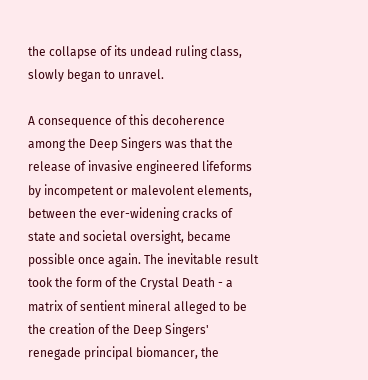the collapse of its undead ruling class, slowly began to unravel.

A consequence of this decoherence among the Deep Singers was that the release of invasive engineered lifeforms by incompetent or malevolent elements, between the ever-widening cracks of state and societal oversight, became possible once again. The inevitable result took the form of the Crystal Death - a matrix of sentient mineral alleged to be the creation of the Deep Singers' renegade principal biomancer, the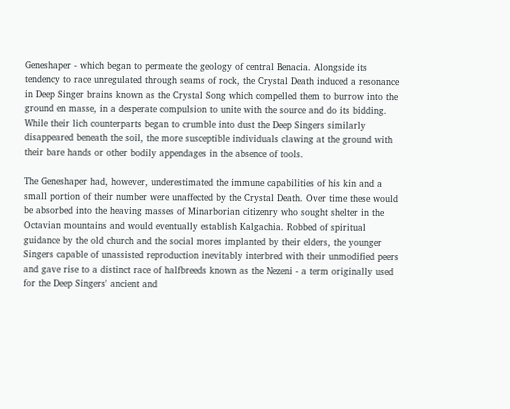Geneshaper - which began to permeate the geology of central Benacia. Alongside its tendency to race unregulated through seams of rock, the Crystal Death induced a resonance in Deep Singer brains known as the Crystal Song which compelled them to burrow into the ground en masse, in a desperate compulsion to unite with the source and do its bidding. While their lich counterparts began to crumble into dust the Deep Singers similarly disappeared beneath the soil, the more susceptible individuals clawing at the ground with their bare hands or other bodily appendages in the absence of tools.

The Geneshaper had, however, underestimated the immune capabilities of his kin and a small portion of their number were unaffected by the Crystal Death. Over time these would be absorbed into the heaving masses of Minarborian citizenry who sought shelter in the Octavian mountains and would eventually establish Kalgachia. Robbed of spiritual guidance by the old church and the social mores implanted by their elders, the younger Singers capable of unassisted reproduction inevitably interbred with their unmodified peers and gave rise to a distinct race of halfbreeds known as the Nezeni - a term originally used for the Deep Singers' ancient and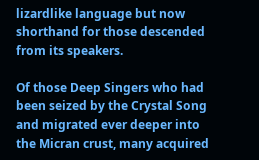lizardlike language but now shorthand for those descended from its speakers.

Of those Deep Singers who had been seized by the Crystal Song and migrated ever deeper into the Micran crust, many acquired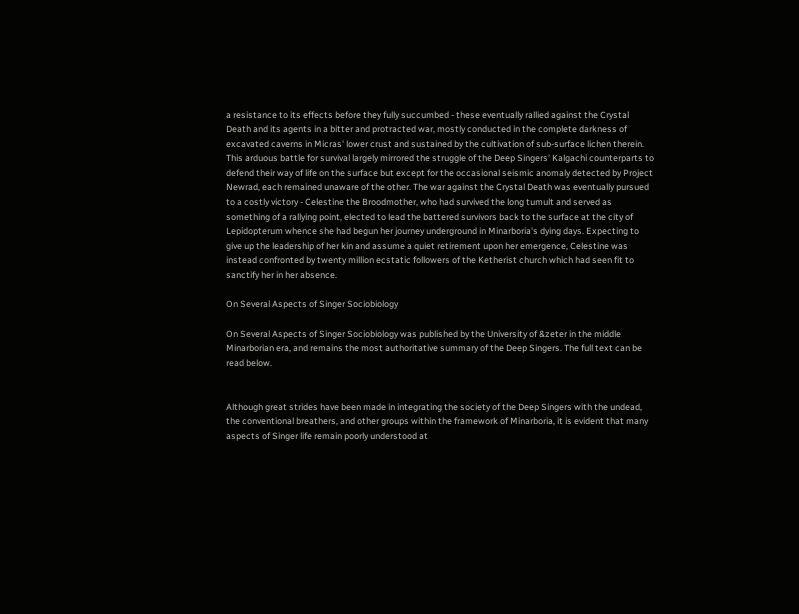a resistance to its effects before they fully succumbed - these eventually rallied against the Crystal Death and its agents in a bitter and protracted war, mostly conducted in the complete darkness of excavated caverns in Micras' lower crust and sustained by the cultivation of sub-surface lichen therein. This arduous battle for survival largely mirrored the struggle of the Deep Singers' Kalgachi counterparts to defend their way of life on the surface but except for the occasional seismic anomaly detected by Project Newrad, each remained unaware of the other. The war against the Crystal Death was eventually pursued to a costly victory - Celestine the Broodmother, who had survived the long tumult and served as something of a rallying point, elected to lead the battered survivors back to the surface at the city of Lepidopterum whence she had begun her journey underground in Minarboria's dying days. Expecting to give up the leadership of her kin and assume a quiet retirement upon her emergence, Celestine was instead confronted by twenty million ecstatic followers of the Ketherist church which had seen fit to sanctify her in her absence.

On Several Aspects of Singer Sociobiology

On Several Aspects of Singer Sociobiology was published by the University of &zeter in the middle Minarborian era, and remains the most authoritative summary of the Deep Singers. The full text can be read below.


Although great strides have been made in integrating the society of the Deep Singers with the undead, the conventional breathers, and other groups within the framework of Minarboria, it is evident that many aspects of Singer life remain poorly understood at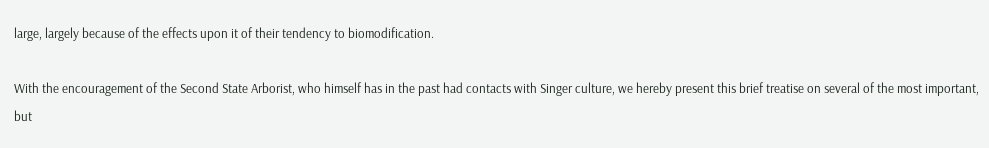large, largely because of the effects upon it of their tendency to biomodification.

With the encouragement of the Second State Arborist, who himself has in the past had contacts with Singer culture, we hereby present this brief treatise on several of the most important, but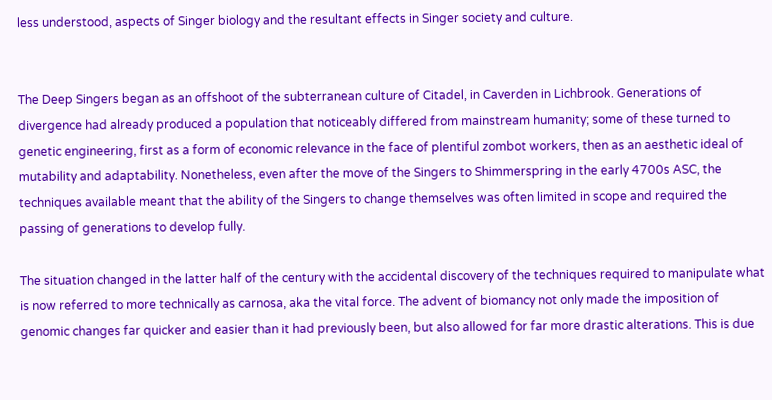less understood, aspects of Singer biology and the resultant effects in Singer society and culture.


The Deep Singers began as an offshoot of the subterranean culture of Citadel, in Caverden in Lichbrook. Generations of divergence had already produced a population that noticeably differed from mainstream humanity; some of these turned to genetic engineering, first as a form of economic relevance in the face of plentiful zombot workers, then as an aesthetic ideal of mutability and adaptability. Nonetheless, even after the move of the Singers to Shimmerspring in the early 4700s ASC, the techniques available meant that the ability of the Singers to change themselves was often limited in scope and required the passing of generations to develop fully.

The situation changed in the latter half of the century with the accidental discovery of the techniques required to manipulate what is now referred to more technically as carnosa, aka the vital force. The advent of biomancy not only made the imposition of genomic changes far quicker and easier than it had previously been, but also allowed for far more drastic alterations. This is due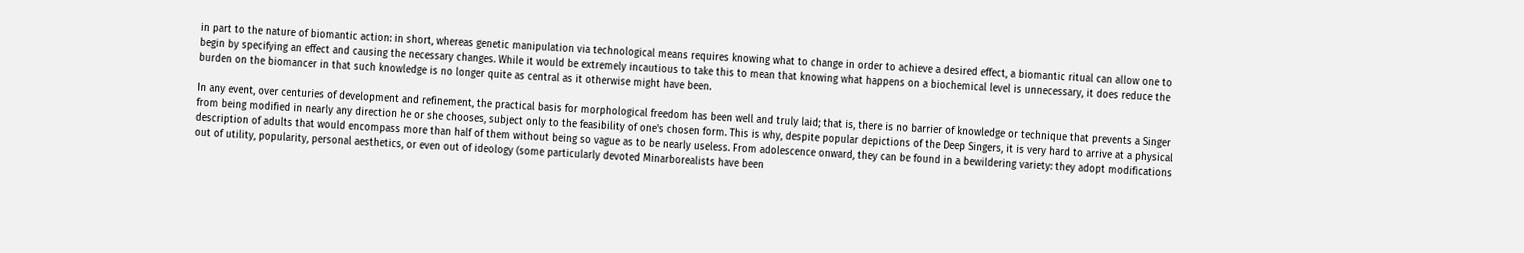in part to the nature of biomantic action: in short, whereas genetic manipulation via technological means requires knowing what to change in order to achieve a desired effect, a biomantic ritual can allow one to begin by specifying an effect and causing the necessary changes. While it would be extremely incautious to take this to mean that knowing what happens on a biochemical level is unnecessary, it does reduce the burden on the biomancer in that such knowledge is no longer quite as central as it otherwise might have been.

In any event, over centuries of development and refinement, the practical basis for morphological freedom has been well and truly laid; that is, there is no barrier of knowledge or technique that prevents a Singer from being modified in nearly any direction he or she chooses, subject only to the feasibility of one's chosen form. This is why, despite popular depictions of the Deep Singers, it is very hard to arrive at a physical description of adults that would encompass more than half of them without being so vague as to be nearly useless. From adolescence onward, they can be found in a bewildering variety: they adopt modifications out of utility, popularity, personal aesthetics, or even out of ideology (some particularly devoted Minarborealists have been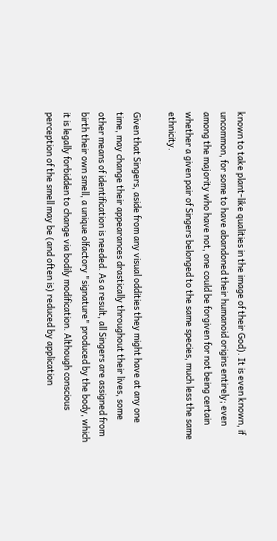known to take plant-like qualities in the image of their God). It is even known, if uncommon, for some to have abandoned their humanoid origins entirely; even among the majority who have not, one could be forgiven for not being certain whether a given pair of Singers belonged to the same species, much less the same ethnicity.

Given that Singers, aside from any visual oddities they might have at any one time, may change their appearances drastically throughout their lives, some other means of identification is needed. As a result, all Singers are assigned from birth their own smell, a unique olfactory "signature" produced by the body, which it is legally forbidden to change via bodily modification. Although conscious perception of the smell may be (and often is) reduced by application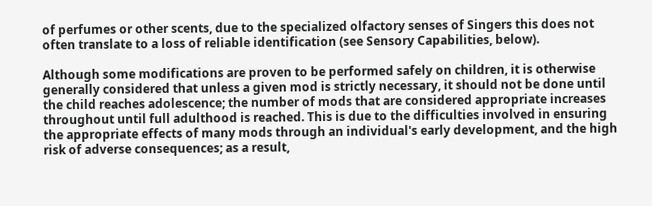of perfumes or other scents, due to the specialized olfactory senses of Singers this does not often translate to a loss of reliable identification (see Sensory Capabilities, below).

Although some modifications are proven to be performed safely on children, it is otherwise generally considered that unless a given mod is strictly necessary, it should not be done until the child reaches adolescence; the number of mods that are considered appropriate increases throughout until full adulthood is reached. This is due to the difficulties involved in ensuring the appropriate effects of many mods through an individual's early development, and the high risk of adverse consequences; as a result,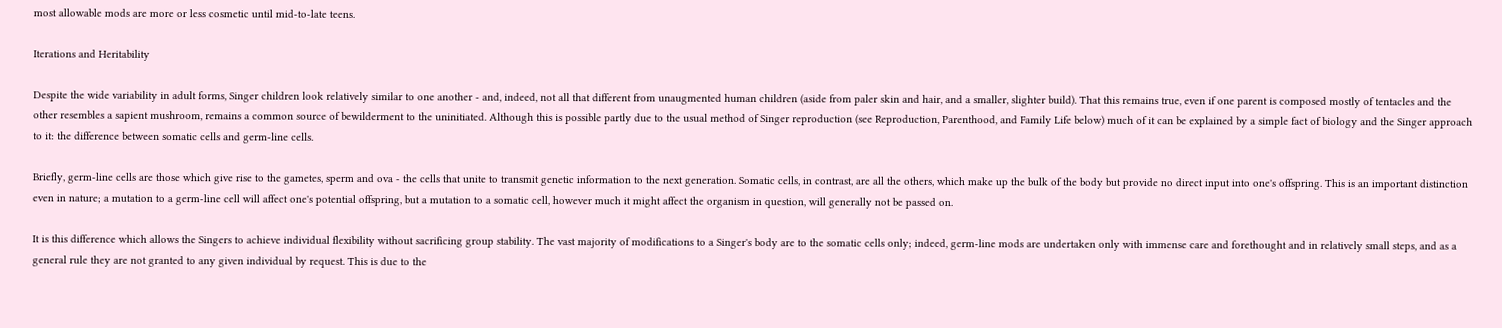most allowable mods are more or less cosmetic until mid-to-late teens.

Iterations and Heritability

Despite the wide variability in adult forms, Singer children look relatively similar to one another - and, indeed, not all that different from unaugmented human children (aside from paler skin and hair, and a smaller, slighter build). That this remains true, even if one parent is composed mostly of tentacles and the other resembles a sapient mushroom, remains a common source of bewilderment to the uninitiated. Although this is possible partly due to the usual method of Singer reproduction (see Reproduction, Parenthood, and Family Life below) much of it can be explained by a simple fact of biology and the Singer approach to it: the difference between somatic cells and germ-line cells.

Briefly, germ-line cells are those which give rise to the gametes, sperm and ova - the cells that unite to transmit genetic information to the next generation. Somatic cells, in contrast, are all the others, which make up the bulk of the body but provide no direct input into one's offspring. This is an important distinction even in nature; a mutation to a germ-line cell will affect one's potential offspring, but a mutation to a somatic cell, however much it might affect the organism in question, will generally not be passed on.

It is this difference which allows the Singers to achieve individual flexibility without sacrificing group stability. The vast majority of modifications to a Singer's body are to the somatic cells only; indeed, germ-line mods are undertaken only with immense care and forethought and in relatively small steps, and as a general rule they are not granted to any given individual by request. This is due to the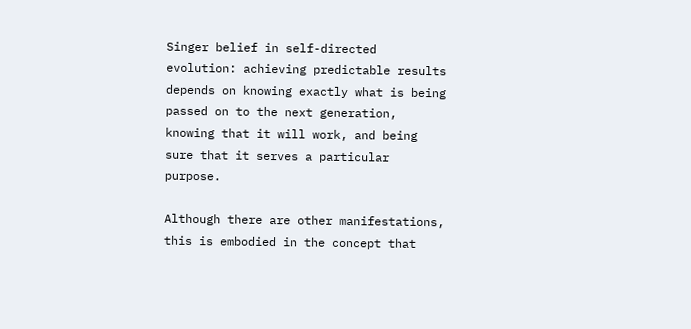Singer belief in self-directed evolution: achieving predictable results depends on knowing exactly what is being passed on to the next generation, knowing that it will work, and being sure that it serves a particular purpose.

Although there are other manifestations, this is embodied in the concept that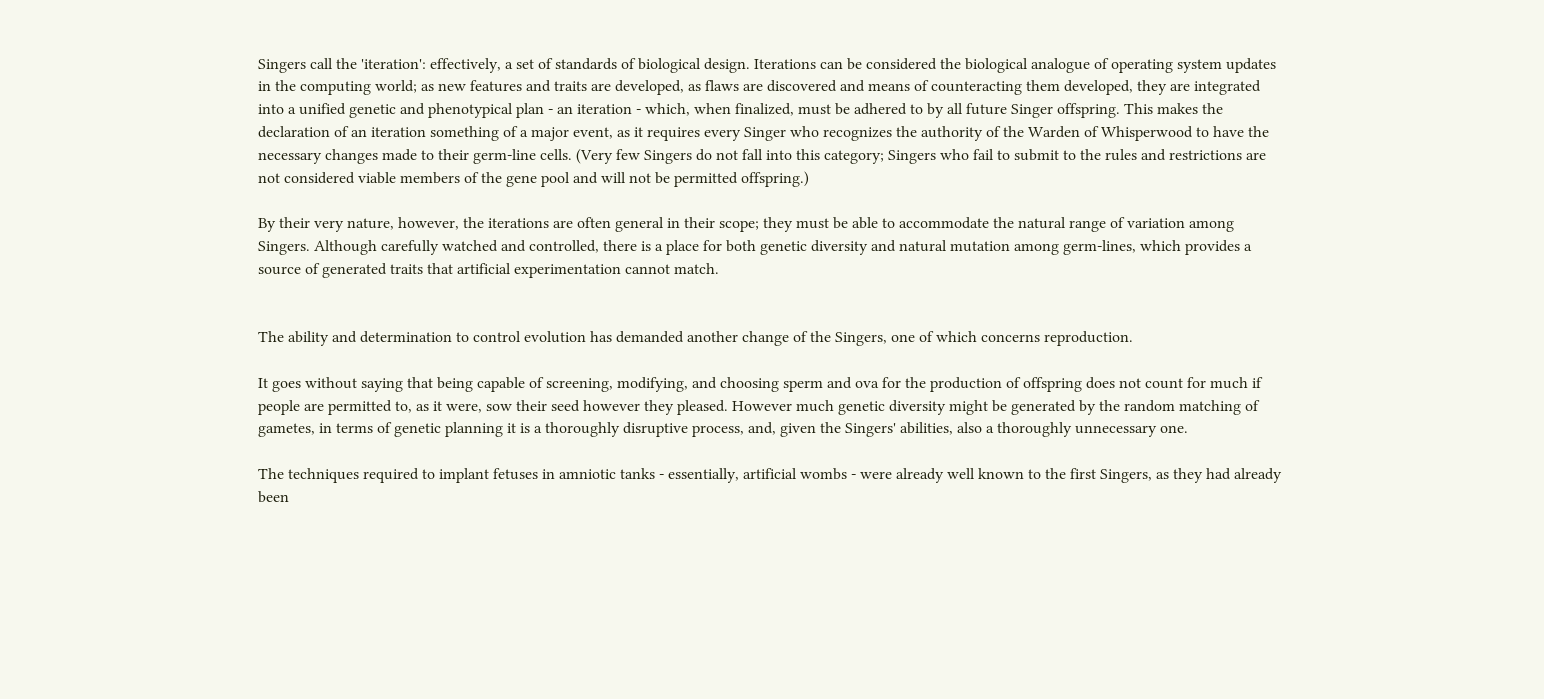Singers call the 'iteration': effectively, a set of standards of biological design. Iterations can be considered the biological analogue of operating system updates in the computing world; as new features and traits are developed, as flaws are discovered and means of counteracting them developed, they are integrated into a unified genetic and phenotypical plan - an iteration - which, when finalized, must be adhered to by all future Singer offspring. This makes the declaration of an iteration something of a major event, as it requires every Singer who recognizes the authority of the Warden of Whisperwood to have the necessary changes made to their germ-line cells. (Very few Singers do not fall into this category; Singers who fail to submit to the rules and restrictions are not considered viable members of the gene pool and will not be permitted offspring.)

By their very nature, however, the iterations are often general in their scope; they must be able to accommodate the natural range of variation among Singers. Although carefully watched and controlled, there is a place for both genetic diversity and natural mutation among germ-lines, which provides a source of generated traits that artificial experimentation cannot match.


The ability and determination to control evolution has demanded another change of the Singers, one of which concerns reproduction.

It goes without saying that being capable of screening, modifying, and choosing sperm and ova for the production of offspring does not count for much if people are permitted to, as it were, sow their seed however they pleased. However much genetic diversity might be generated by the random matching of gametes, in terms of genetic planning it is a thoroughly disruptive process, and, given the Singers' abilities, also a thoroughly unnecessary one.

The techniques required to implant fetuses in amniotic tanks - essentially, artificial wombs - were already well known to the first Singers, as they had already been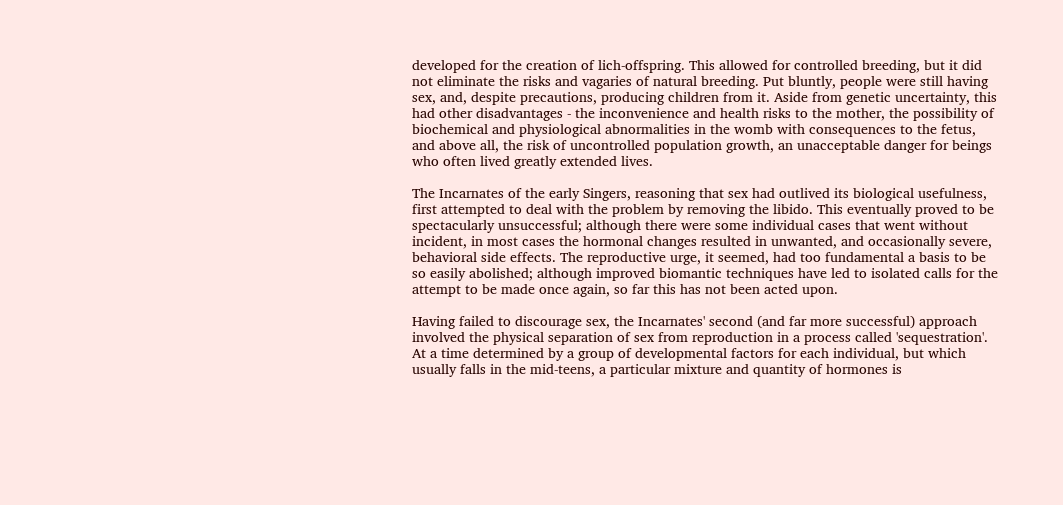developed for the creation of lich-offspring. This allowed for controlled breeding, but it did not eliminate the risks and vagaries of natural breeding. Put bluntly, people were still having sex, and, despite precautions, producing children from it. Aside from genetic uncertainty, this had other disadvantages - the inconvenience and health risks to the mother, the possibility of biochemical and physiological abnormalities in the womb with consequences to the fetus, and above all, the risk of uncontrolled population growth, an unacceptable danger for beings who often lived greatly extended lives.

The Incarnates of the early Singers, reasoning that sex had outlived its biological usefulness, first attempted to deal with the problem by removing the libido. This eventually proved to be spectacularly unsuccessful; although there were some individual cases that went without incident, in most cases the hormonal changes resulted in unwanted, and occasionally severe, behavioral side effects. The reproductive urge, it seemed, had too fundamental a basis to be so easily abolished; although improved biomantic techniques have led to isolated calls for the attempt to be made once again, so far this has not been acted upon.

Having failed to discourage sex, the Incarnates' second (and far more successful) approach involved the physical separation of sex from reproduction in a process called 'sequestration'. At a time determined by a group of developmental factors for each individual, but which usually falls in the mid-teens, a particular mixture and quantity of hormones is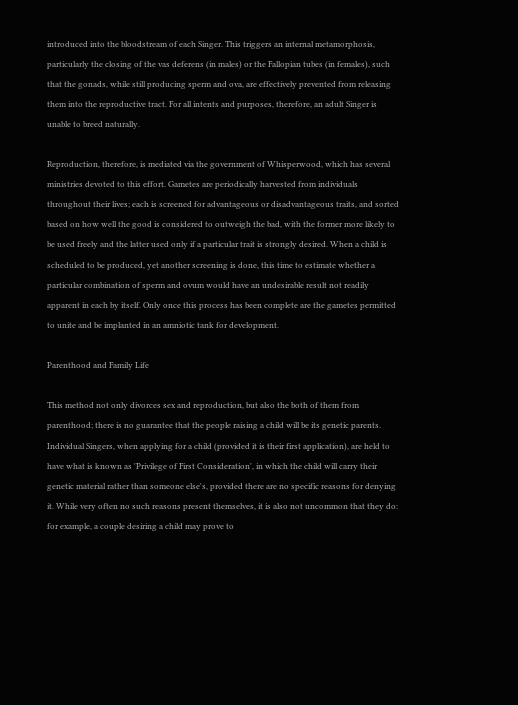introduced into the bloodstream of each Singer. This triggers an internal metamorphosis, particularly the closing of the vas deferens (in males) or the Fallopian tubes (in females), such that the gonads, while still producing sperm and ova, are effectively prevented from releasing them into the reproductive tract. For all intents and purposes, therefore, an adult Singer is unable to breed naturally.

Reproduction, therefore, is mediated via the government of Whisperwood, which has several ministries devoted to this effort. Gametes are periodically harvested from individuals throughout their lives; each is screened for advantageous or disadvantageous traits, and sorted based on how well the good is considered to outweigh the bad, with the former more likely to be used freely and the latter used only if a particular trait is strongly desired. When a child is scheduled to be produced, yet another screening is done, this time to estimate whether a particular combination of sperm and ovum would have an undesirable result not readily apparent in each by itself. Only once this process has been complete are the gametes permitted to unite and be implanted in an amniotic tank for development.

Parenthood and Family Life

This method not only divorces sex and reproduction, but also the both of them from parenthood; there is no guarantee that the people raising a child will be its genetic parents. Individual Singers, when applying for a child (provided it is their first application), are held to have what is known as 'Privilege of First Consideration', in which the child will carry their genetic material rather than someone else's, provided there are no specific reasons for denying it. While very often no such reasons present themselves, it is also not uncommon that they do: for example, a couple desiring a child may prove to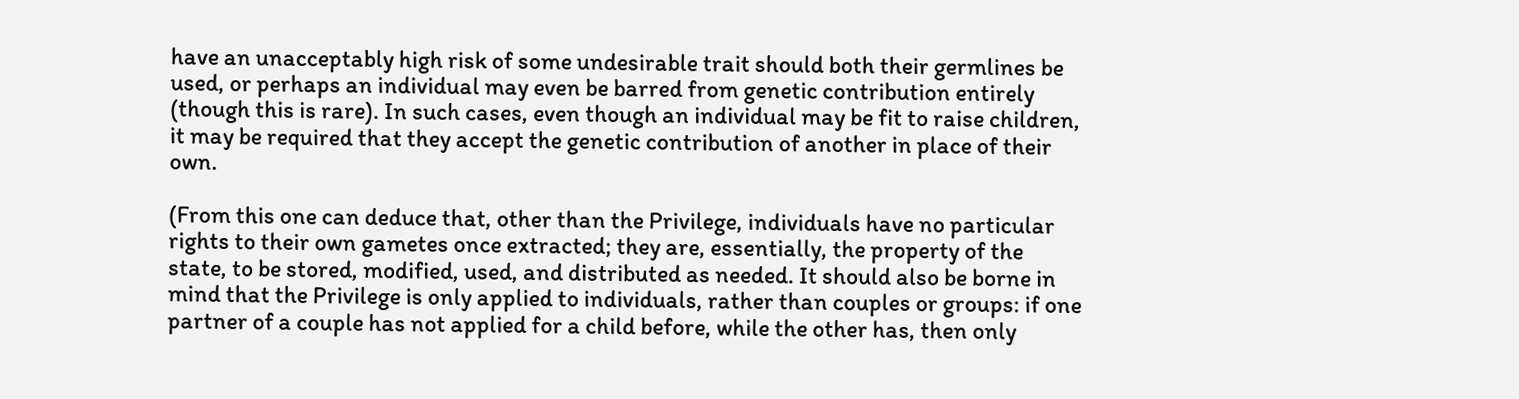have an unacceptably high risk of some undesirable trait should both their germlines be used, or perhaps an individual may even be barred from genetic contribution entirely (though this is rare). In such cases, even though an individual may be fit to raise children, it may be required that they accept the genetic contribution of another in place of their own.

(From this one can deduce that, other than the Privilege, individuals have no particular rights to their own gametes once extracted; they are, essentially, the property of the state, to be stored, modified, used, and distributed as needed. It should also be borne in mind that the Privilege is only applied to individuals, rather than couples or groups: if one partner of a couple has not applied for a child before, while the other has, then only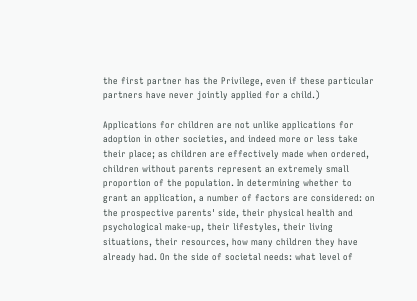the first partner has the Privilege, even if these particular partners have never jointly applied for a child.)

Applications for children are not unlike applications for adoption in other societies, and indeed more or less take their place; as children are effectively made when ordered, children without parents represent an extremely small proportion of the population. In determining whether to grant an application, a number of factors are considered: on the prospective parents' side, their physical health and psychological make-up, their lifestyles, their living situations, their resources, how many children they have already had. On the side of societal needs: what level of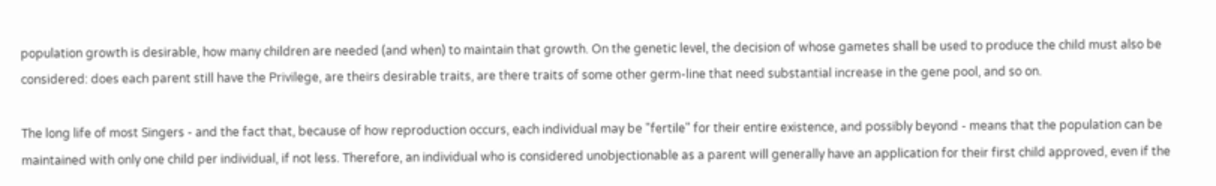population growth is desirable, how many children are needed (and when) to maintain that growth. On the genetic level, the decision of whose gametes shall be used to produce the child must also be considered: does each parent still have the Privilege, are theirs desirable traits, are there traits of some other germ-line that need substantial increase in the gene pool, and so on.

The long life of most Singers - and the fact that, because of how reproduction occurs, each individual may be "fertile" for their entire existence, and possibly beyond - means that the population can be maintained with only one child per individual, if not less. Therefore, an individual who is considered unobjectionable as a parent will generally have an application for their first child approved, even if the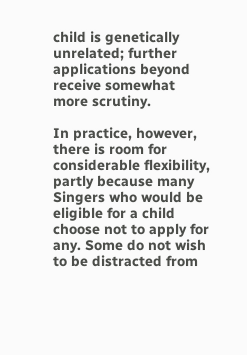child is genetically unrelated; further applications beyond receive somewhat more scrutiny.

In practice, however, there is room for considerable flexibility, partly because many Singers who would be eligible for a child choose not to apply for any. Some do not wish to be distracted from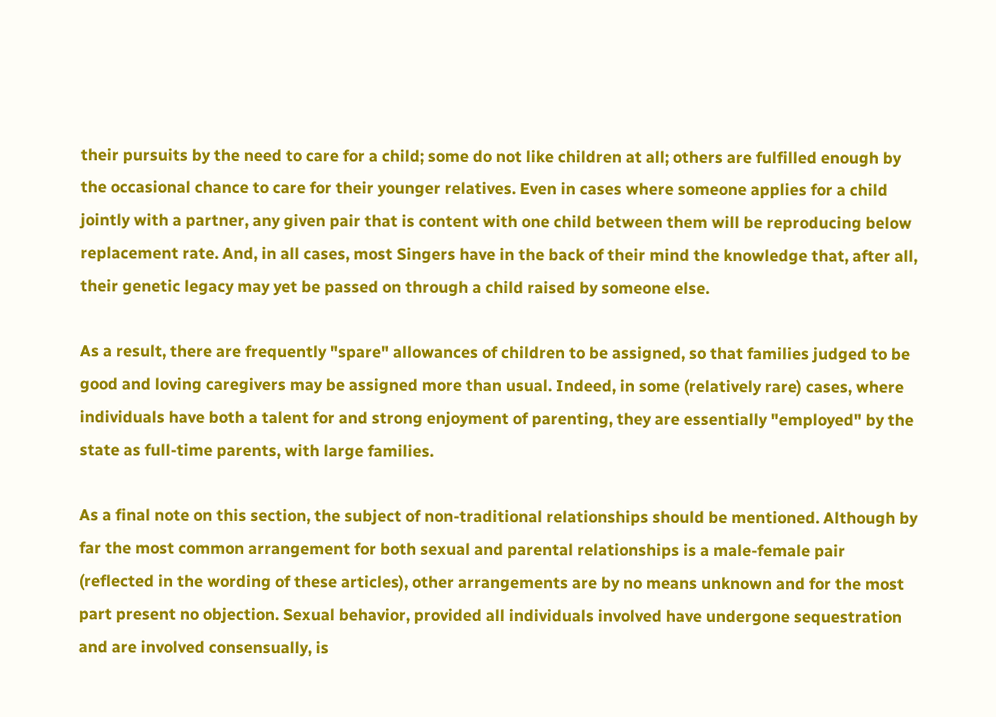their pursuits by the need to care for a child; some do not like children at all; others are fulfilled enough by the occasional chance to care for their younger relatives. Even in cases where someone applies for a child jointly with a partner, any given pair that is content with one child between them will be reproducing below replacement rate. And, in all cases, most Singers have in the back of their mind the knowledge that, after all, their genetic legacy may yet be passed on through a child raised by someone else.

As a result, there are frequently "spare" allowances of children to be assigned, so that families judged to be good and loving caregivers may be assigned more than usual. Indeed, in some (relatively rare) cases, where individuals have both a talent for and strong enjoyment of parenting, they are essentially "employed" by the state as full-time parents, with large families.

As a final note on this section, the subject of non-traditional relationships should be mentioned. Although by far the most common arrangement for both sexual and parental relationships is a male-female pair (reflected in the wording of these articles), other arrangements are by no means unknown and for the most part present no objection. Sexual behavior, provided all individuals involved have undergone sequestration and are involved consensually, is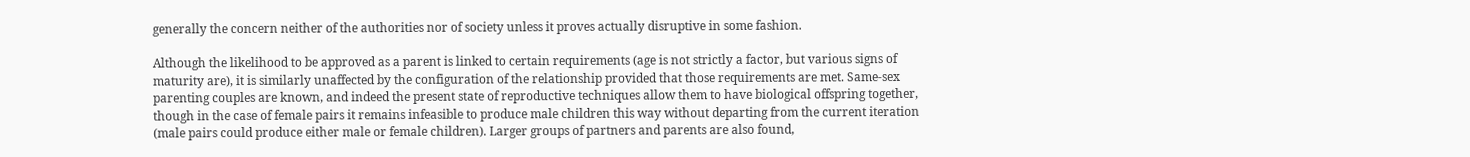generally the concern neither of the authorities nor of society unless it proves actually disruptive in some fashion.

Although the likelihood to be approved as a parent is linked to certain requirements (age is not strictly a factor, but various signs of maturity are), it is similarly unaffected by the configuration of the relationship provided that those requirements are met. Same-sex parenting couples are known, and indeed the present state of reproductive techniques allow them to have biological offspring together, though in the case of female pairs it remains infeasible to produce male children this way without departing from the current iteration (male pairs could produce either male or female children). Larger groups of partners and parents are also found,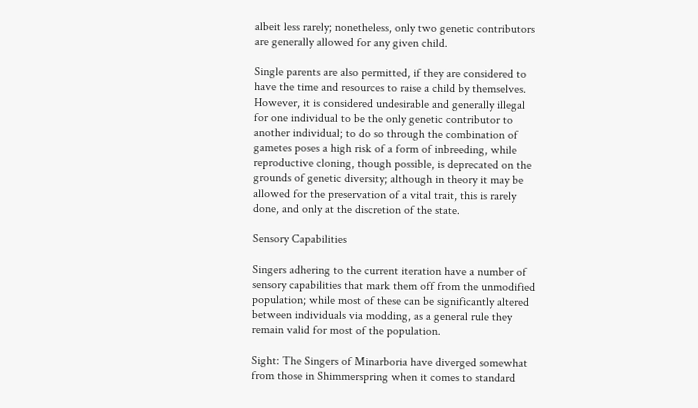albeit less rarely; nonetheless, only two genetic contributors are generally allowed for any given child.

Single parents are also permitted, if they are considered to have the time and resources to raise a child by themselves. However, it is considered undesirable and generally illegal for one individual to be the only genetic contributor to another individual; to do so through the combination of gametes poses a high risk of a form of inbreeding, while reproductive cloning, though possible, is deprecated on the grounds of genetic diversity; although in theory it may be allowed for the preservation of a vital trait, this is rarely done, and only at the discretion of the state.

Sensory Capabilities

Singers adhering to the current iteration have a number of sensory capabilities that mark them off from the unmodified population; while most of these can be significantly altered between individuals via modding, as a general rule they remain valid for most of the population.

Sight: The Singers of Minarboria have diverged somewhat from those in Shimmerspring when it comes to standard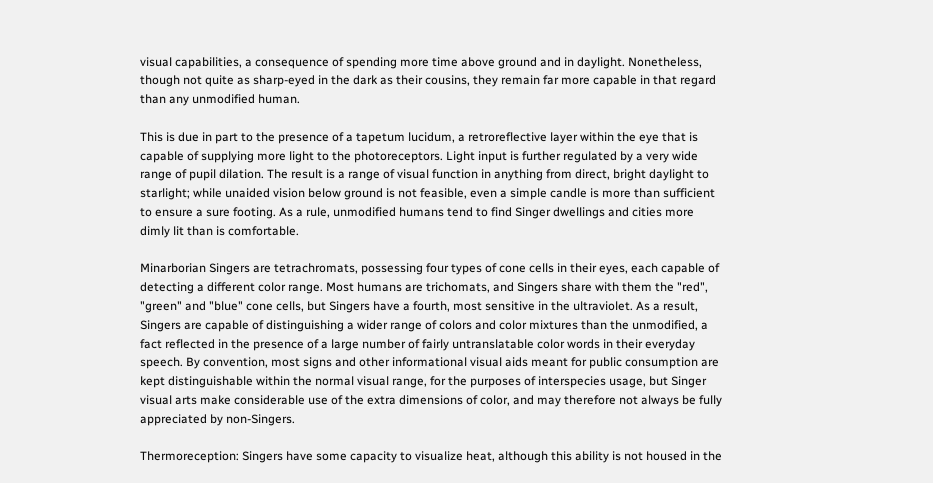visual capabilities, a consequence of spending more time above ground and in daylight. Nonetheless, though not quite as sharp-eyed in the dark as their cousins, they remain far more capable in that regard than any unmodified human.

This is due in part to the presence of a tapetum lucidum, a retroreflective layer within the eye that is capable of supplying more light to the photoreceptors. Light input is further regulated by a very wide range of pupil dilation. The result is a range of visual function in anything from direct, bright daylight to starlight; while unaided vision below ground is not feasible, even a simple candle is more than sufficient to ensure a sure footing. As a rule, unmodified humans tend to find Singer dwellings and cities more dimly lit than is comfortable.

Minarborian Singers are tetrachromats, possessing four types of cone cells in their eyes, each capable of detecting a different color range. Most humans are trichomats, and Singers share with them the "red", "green" and "blue" cone cells, but Singers have a fourth, most sensitive in the ultraviolet. As a result, Singers are capable of distinguishing a wider range of colors and color mixtures than the unmodified, a fact reflected in the presence of a large number of fairly untranslatable color words in their everyday speech. By convention, most signs and other informational visual aids meant for public consumption are kept distinguishable within the normal visual range, for the purposes of interspecies usage, but Singer visual arts make considerable use of the extra dimensions of color, and may therefore not always be fully appreciated by non-Singers.

Thermoreception: Singers have some capacity to visualize heat, although this ability is not housed in the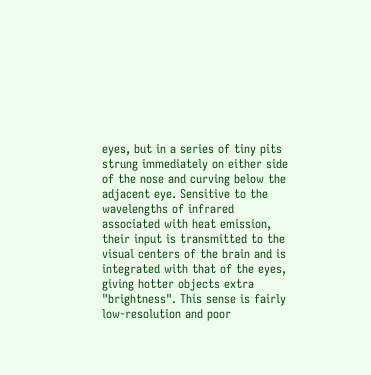eyes, but in a series of tiny pits strung immediately on either side of the nose and curving below the adjacent eye. Sensitive to the wavelengths of infrared associated with heat emission, their input is transmitted to the visual centers of the brain and is integrated with that of the eyes, giving hotter objects extra "brightness". This sense is fairly low-resolution and poor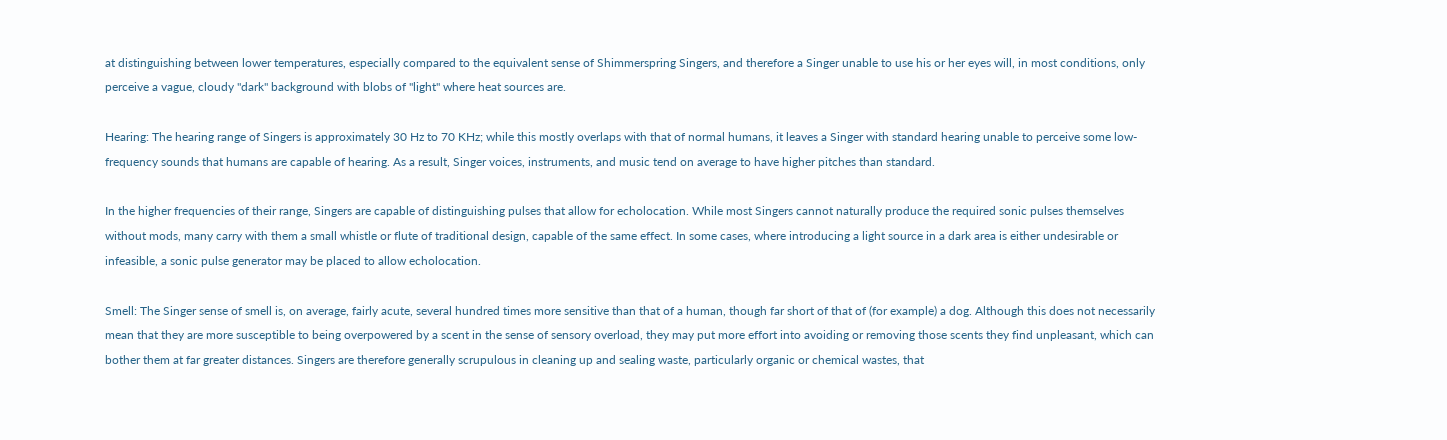at distinguishing between lower temperatures, especially compared to the equivalent sense of Shimmerspring Singers, and therefore a Singer unable to use his or her eyes will, in most conditions, only perceive a vague, cloudy "dark" background with blobs of "light" where heat sources are.

Hearing: The hearing range of Singers is approximately 30 Hz to 70 KHz; while this mostly overlaps with that of normal humans, it leaves a Singer with standard hearing unable to perceive some low-frequency sounds that humans are capable of hearing. As a result, Singer voices, instruments, and music tend on average to have higher pitches than standard.

In the higher frequencies of their range, Singers are capable of distinguishing pulses that allow for echolocation. While most Singers cannot naturally produce the required sonic pulses themselves without mods, many carry with them a small whistle or flute of traditional design, capable of the same effect. In some cases, where introducing a light source in a dark area is either undesirable or infeasible, a sonic pulse generator may be placed to allow echolocation.

Smell: The Singer sense of smell is, on average, fairly acute, several hundred times more sensitive than that of a human, though far short of that of (for example) a dog. Although this does not necessarily mean that they are more susceptible to being overpowered by a scent in the sense of sensory overload, they may put more effort into avoiding or removing those scents they find unpleasant, which can bother them at far greater distances. Singers are therefore generally scrupulous in cleaning up and sealing waste, particularly organic or chemical wastes, that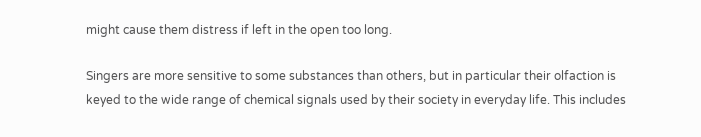might cause them distress if left in the open too long.

Singers are more sensitive to some substances than others, but in particular their olfaction is keyed to the wide range of chemical signals used by their society in everyday life. This includes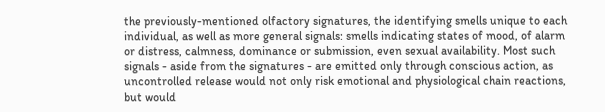the previously-mentioned olfactory signatures, the identifying smells unique to each individual, as well as more general signals: smells indicating states of mood, of alarm or distress, calmness, dominance or submission, even sexual availability. Most such signals - aside from the signatures - are emitted only through conscious action, as uncontrolled release would not only risk emotional and physiological chain reactions, but would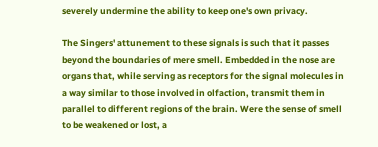severely undermine the ability to keep one's own privacy.

The Singers' attunement to these signals is such that it passes beyond the boundaries of mere smell. Embedded in the nose are organs that, while serving as receptors for the signal molecules in a way similar to those involved in olfaction, transmit them in parallel to different regions of the brain. Were the sense of smell to be weakened or lost, a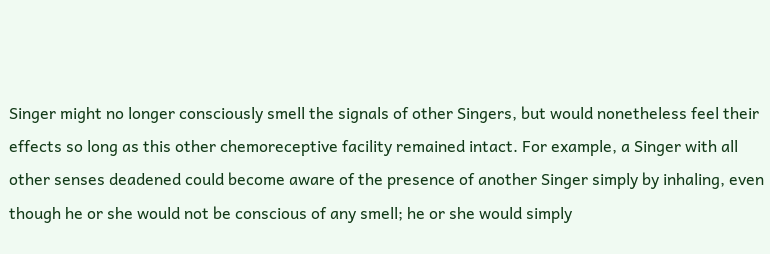Singer might no longer consciously smell the signals of other Singers, but would nonetheless feel their effects so long as this other chemoreceptive facility remained intact. For example, a Singer with all other senses deadened could become aware of the presence of another Singer simply by inhaling, even though he or she would not be conscious of any smell; he or she would simply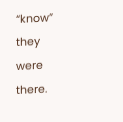“know” they were there.